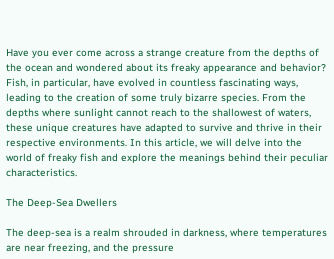Have you ever come across a strange creature from the depths of the ocean and wondered about its freaky appearance and behavior? Fish, in particular, have evolved in countless fascinating ways, leading to the creation of some truly bizarre species. From the depths where sunlight cannot reach to the shallowest of waters, these unique creatures have adapted to survive and thrive in their respective environments. In this article, we will delve into the world of freaky fish and explore the meanings behind their peculiar characteristics.

The Deep-Sea Dwellers

The deep-sea is a realm shrouded in darkness, where temperatures are near freezing, and the pressure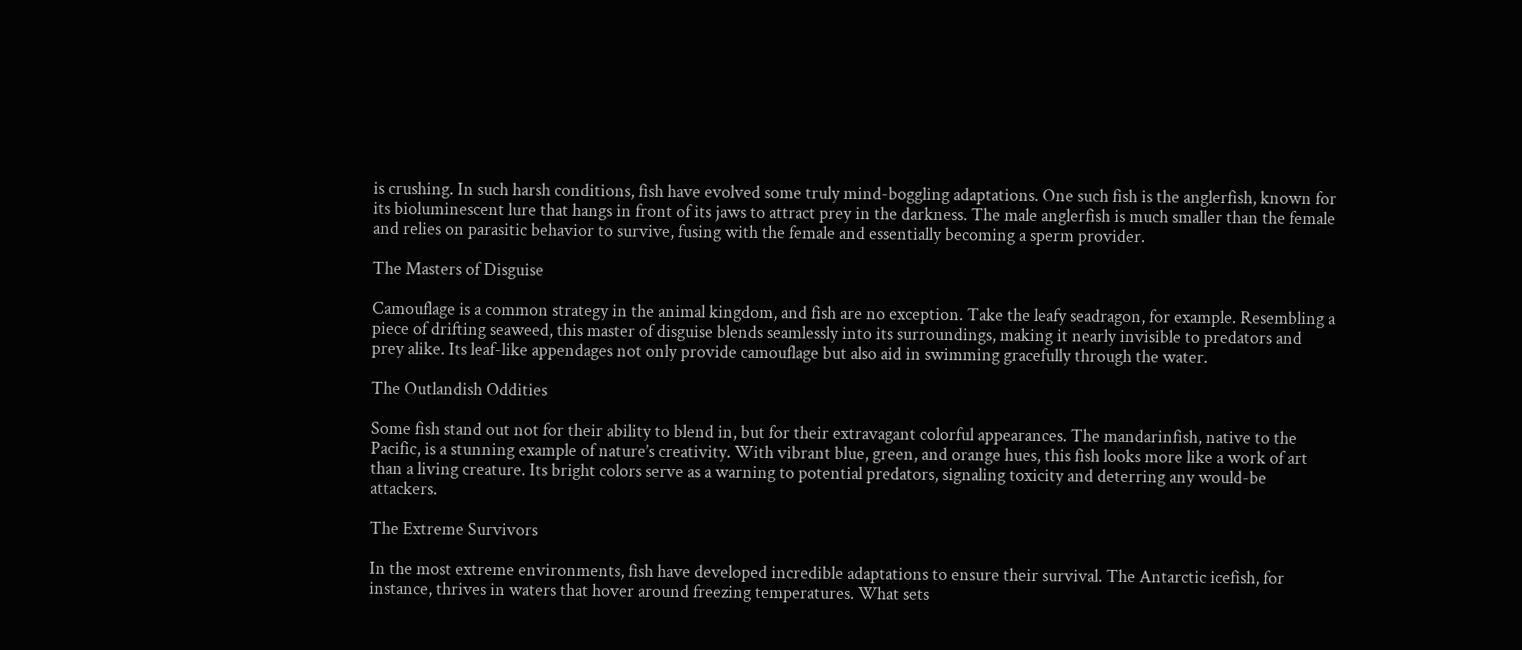is crushing. In such harsh conditions, fish have evolved some truly mind-boggling adaptations. One such fish is the anglerfish, known for its bioluminescent lure that hangs in front of its jaws to attract prey in the darkness. The male anglerfish is much smaller than the female and relies on parasitic behavior to survive, fusing with the female and essentially becoming a sperm provider.

The Masters of Disguise

Camouflage is a common strategy in the animal kingdom, and fish are no exception. Take the leafy seadragon, for example. Resembling a piece of drifting seaweed, this master of disguise blends seamlessly into its surroundings, making it nearly invisible to predators and prey alike. Its leaf-like appendages not only provide camouflage but also aid in swimming gracefully through the water.

The Outlandish Oddities

Some fish stand out not for their ability to blend in, but for their extravagant colorful appearances. The mandarinfish, native to the Pacific, is a stunning example of nature’s creativity. With vibrant blue, green, and orange hues, this fish looks more like a work of art than a living creature. Its bright colors serve as a warning to potential predators, signaling toxicity and deterring any would-be attackers.

The Extreme Survivors

In the most extreme environments, fish have developed incredible adaptations to ensure their survival. The Antarctic icefish, for instance, thrives in waters that hover around freezing temperatures. What sets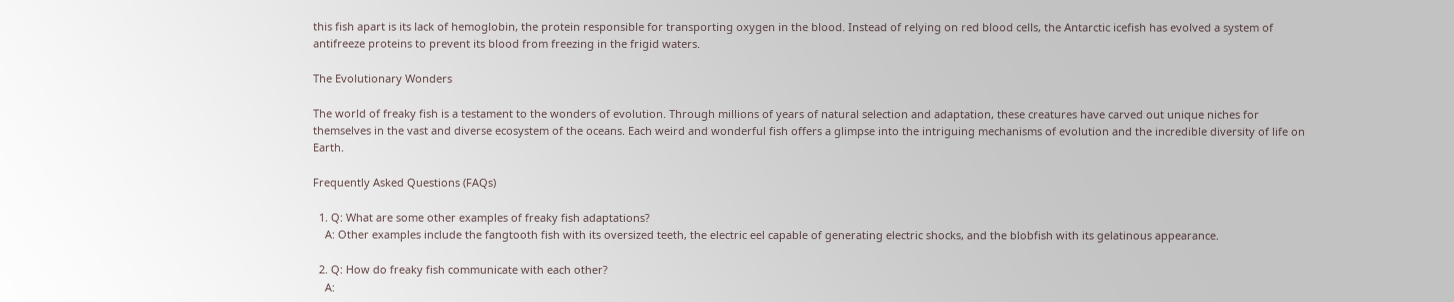this fish apart is its lack of hemoglobin, the protein responsible for transporting oxygen in the blood. Instead of relying on red blood cells, the Antarctic icefish has evolved a system of antifreeze proteins to prevent its blood from freezing in the frigid waters.

The Evolutionary Wonders

The world of freaky fish is a testament to the wonders of evolution. Through millions of years of natural selection and adaptation, these creatures have carved out unique niches for themselves in the vast and diverse ecosystem of the oceans. Each weird and wonderful fish offers a glimpse into the intriguing mechanisms of evolution and the incredible diversity of life on Earth.

Frequently Asked Questions (FAQs)

  1. Q: What are some other examples of freaky fish adaptations?
    A: Other examples include the fangtooth fish with its oversized teeth, the electric eel capable of generating electric shocks, and the blobfish with its gelatinous appearance.

  2. Q: How do freaky fish communicate with each other?
    A: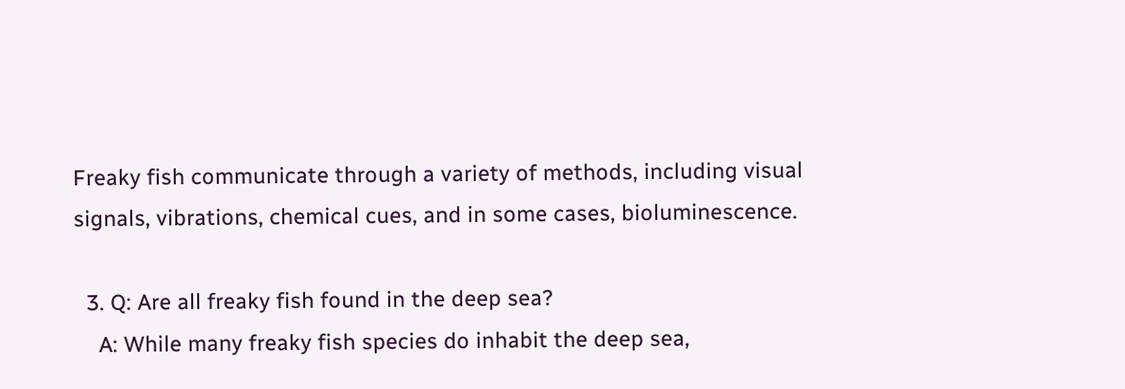Freaky fish communicate through a variety of methods, including visual signals, vibrations, chemical cues, and in some cases, bioluminescence.

  3. Q: Are all freaky fish found in the deep sea?
    A: While many freaky fish species do inhabit the deep sea,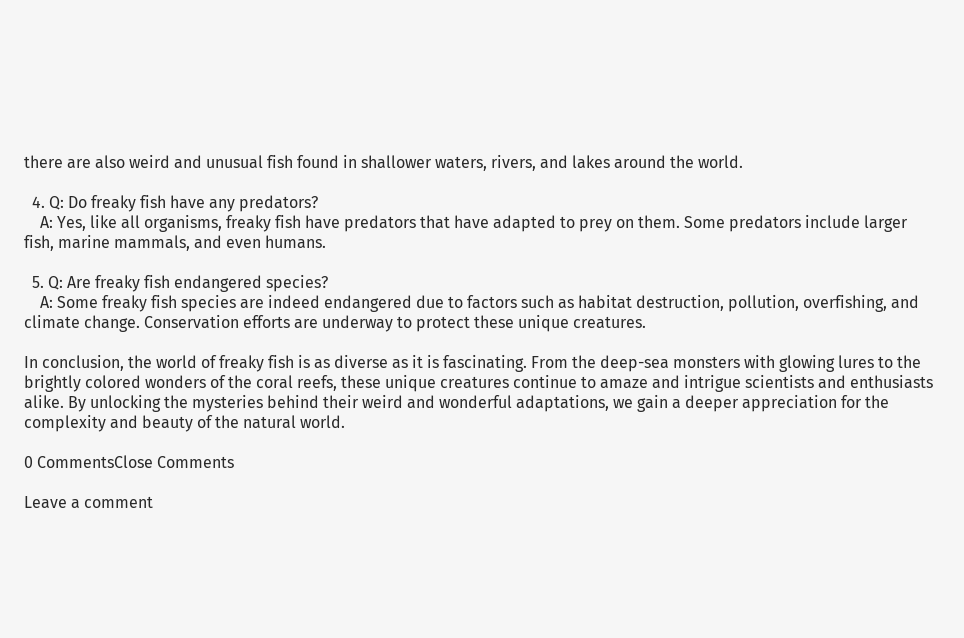there are also weird and unusual fish found in shallower waters, rivers, and lakes around the world.

  4. Q: Do freaky fish have any predators?
    A: Yes, like all organisms, freaky fish have predators that have adapted to prey on them. Some predators include larger fish, marine mammals, and even humans.

  5. Q: Are freaky fish endangered species?
    A: Some freaky fish species are indeed endangered due to factors such as habitat destruction, pollution, overfishing, and climate change. Conservation efforts are underway to protect these unique creatures.

In conclusion, the world of freaky fish is as diverse as it is fascinating. From the deep-sea monsters with glowing lures to the brightly colored wonders of the coral reefs, these unique creatures continue to amaze and intrigue scientists and enthusiasts alike. By unlocking the mysteries behind their weird and wonderful adaptations, we gain a deeper appreciation for the complexity and beauty of the natural world.

0 CommentsClose Comments

Leave a comment